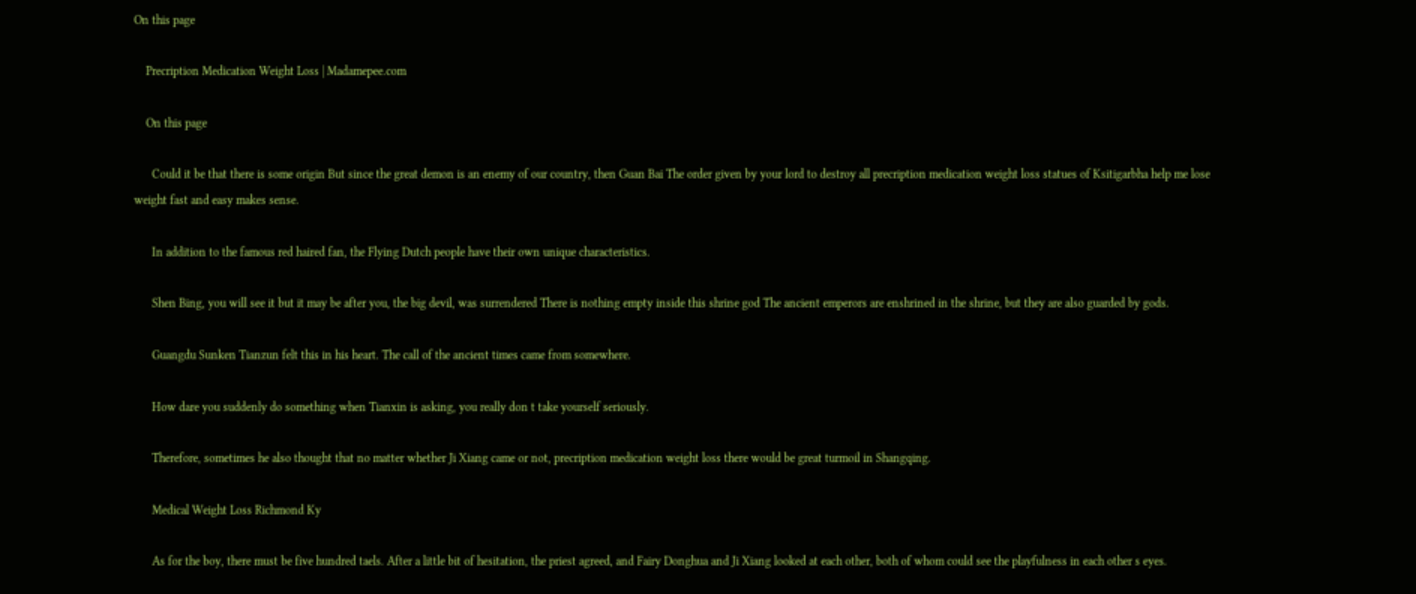On this page

    Precription Medication Weight Loss | Madamepee.com

    On this page

      Could it be that there is some origin But since the great demon is an enemy of our country, then Guan Bai The order given by your lord to destroy all precription medication weight loss statues of Ksitigarbha help me lose weight fast and easy makes sense.

      In addition to the famous red haired fan, the Flying Dutch people have their own unique characteristics.

      Shen Bing, you will see it but it may be after you, the big devil, was surrendered There is nothing empty inside this shrine god The ancient emperors are enshrined in the shrine, but they are also guarded by gods.

      Guangdu Sunken Tianzun felt this in his heart. The call of the ancient times came from somewhere.

      How dare you suddenly do something when Tianxin is asking, you really don t take yourself seriously.

      Therefore, sometimes he also thought that no matter whether Ji Xiang came or not, precription medication weight loss there would be great turmoil in Shangqing.

      Medical Weight Loss Richmond Ky

      As for the boy, there must be five hundred taels. After a little bit of hesitation, the priest agreed, and Fairy Donghua and Ji Xiang looked at each other, both of whom could see the playfulness in each other s eyes.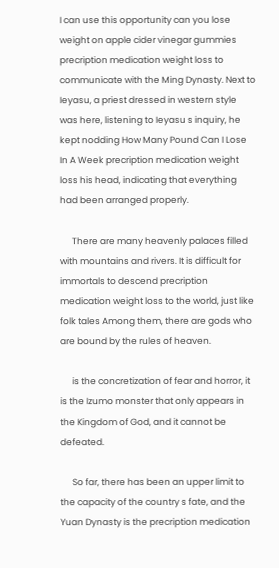I can use this opportunity can you lose weight on apple cider vinegar gummies precription medication weight loss to communicate with the Ming Dynasty. Next to Ieyasu, a priest dressed in western style was here, listening to Ieyasu s inquiry, he kept nodding How Many Pound Can I Lose In A Week precription medication weight loss his head, indicating that everything had been arranged properly.

      There are many heavenly palaces filled with mountains and rivers. It is difficult for immortals to descend precription medication weight loss to the world, just like folk tales Among them, there are gods who are bound by the rules of heaven.

      is the concretization of fear and horror, it is the Izumo monster that only appears in the Kingdom of God, and it cannot be defeated.

      So far, there has been an upper limit to the capacity of the country s fate, and the Yuan Dynasty is the precription medication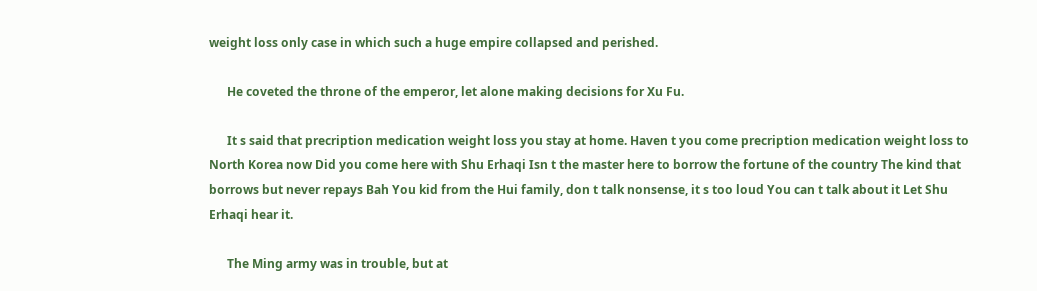weight loss only case in which such a huge empire collapsed and perished.

      He coveted the throne of the emperor, let alone making decisions for Xu Fu.

      It s said that precription medication weight loss you stay at home. Haven t you come precription medication weight loss to North Korea now Did you come here with Shu Erhaqi Isn t the master here to borrow the fortune of the country The kind that borrows but never repays Bah You kid from the Hui family, don t talk nonsense, it s too loud You can t talk about it Let Shu Erhaqi hear it.

      The Ming army was in trouble, but at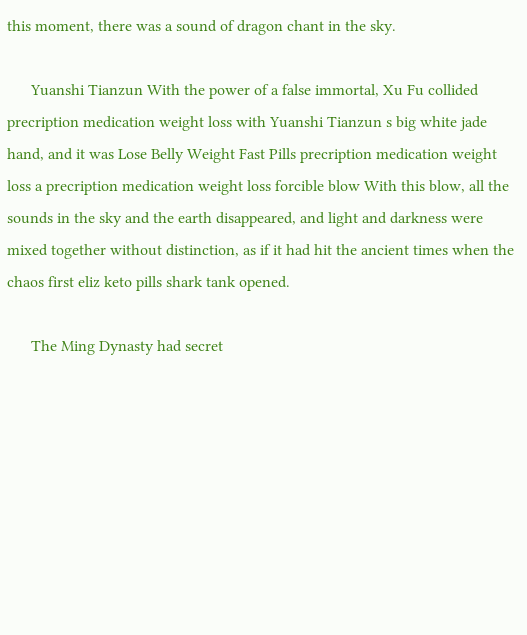this moment, there was a sound of dragon chant in the sky.

      Yuanshi Tianzun With the power of a false immortal, Xu Fu collided precription medication weight loss with Yuanshi Tianzun s big white jade hand, and it was Lose Belly Weight Fast Pills precription medication weight loss a precription medication weight loss forcible blow With this blow, all the sounds in the sky and the earth disappeared, and light and darkness were mixed together without distinction, as if it had hit the ancient times when the chaos first eliz keto pills shark tank opened.

      The Ming Dynasty had secret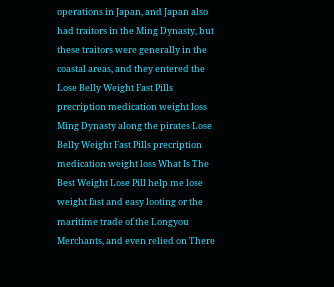operations in Japan, and Japan also had traitors in the Ming Dynasty, but these traitors were generally in the coastal areas, and they entered the Lose Belly Weight Fast Pills precription medication weight loss Ming Dynasty along the pirates Lose Belly Weight Fast Pills precription medication weight loss What Is The Best Weight Lose Pill help me lose weight fast and easy looting or the maritime trade of the Longyou Merchants, and even relied on There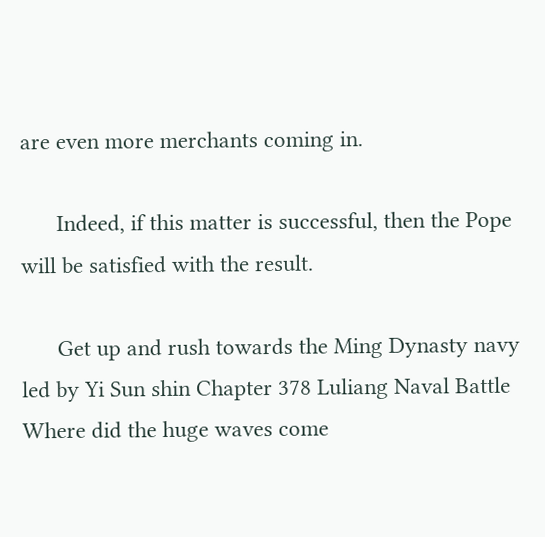are even more merchants coming in.

      Indeed, if this matter is successful, then the Pope will be satisfied with the result.

      Get up and rush towards the Ming Dynasty navy led by Yi Sun shin Chapter 378 Luliang Naval Battle Where did the huge waves come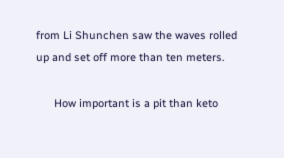from Li Shunchen saw the waves rolled up and set off more than ten meters.

      How important is a pit than keto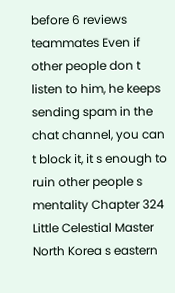before 6 reviews teammates Even if other people don t listen to him, he keeps sending spam in the chat channel, you can t block it, it s enough to ruin other people s mentality Chapter 324 Little Celestial Master North Korea s eastern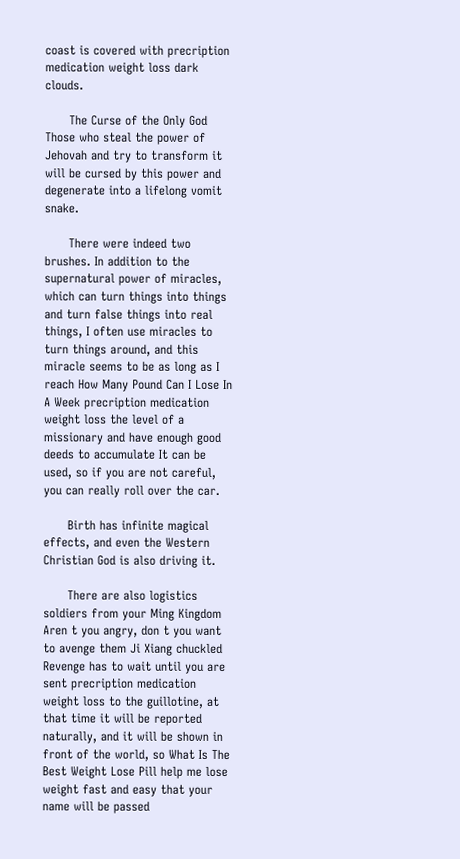coast is covered with precription medication weight loss dark clouds.

      The Curse of the Only God Those who steal the power of Jehovah and try to transform it will be cursed by this power and degenerate into a lifelong vomit snake.

      There were indeed two brushes. In addition to the supernatural power of miracles, which can turn things into things and turn false things into real things, I often use miracles to turn things around, and this miracle seems to be as long as I reach How Many Pound Can I Lose In A Week precription medication weight loss the level of a missionary and have enough good deeds to accumulate It can be used, so if you are not careful, you can really roll over the car.

      Birth has infinite magical effects, and even the Western Christian God is also driving it.

      There are also logistics soldiers from your Ming Kingdom Aren t you angry, don t you want to avenge them Ji Xiang chuckled Revenge has to wait until you are sent precription medication weight loss to the guillotine, at that time it will be reported naturally, and it will be shown in front of the world, so What Is The Best Weight Lose Pill help me lose weight fast and easy that your name will be passed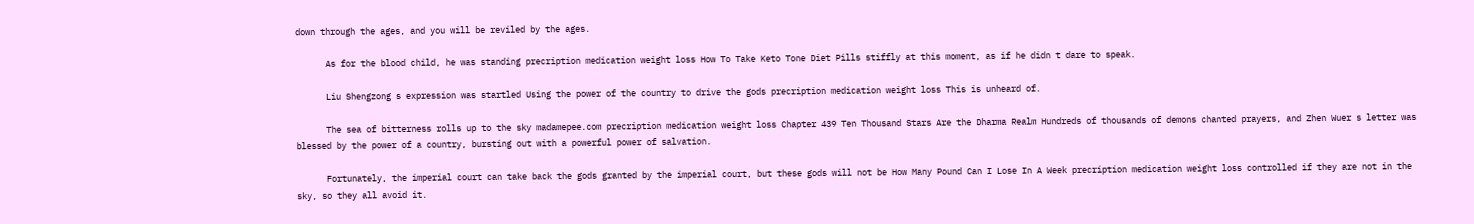down through the ages, and you will be reviled by the ages.

      As for the blood child, he was standing precription medication weight loss How To Take Keto Tone Diet Pills stiffly at this moment, as if he didn t dare to speak.

      Liu Shengzong s expression was startled Using the power of the country to drive the gods precription medication weight loss This is unheard of.

      The sea of bitterness rolls up to the sky madamepee.com precription medication weight loss Chapter 439 Ten Thousand Stars Are the Dharma Realm Hundreds of thousands of demons chanted prayers, and Zhen Wuer s letter was blessed by the power of a country, bursting out with a powerful power of salvation.

      Fortunately, the imperial court can take back the gods granted by the imperial court, but these gods will not be How Many Pound Can I Lose In A Week precription medication weight loss controlled if they are not in the sky, so they all avoid it.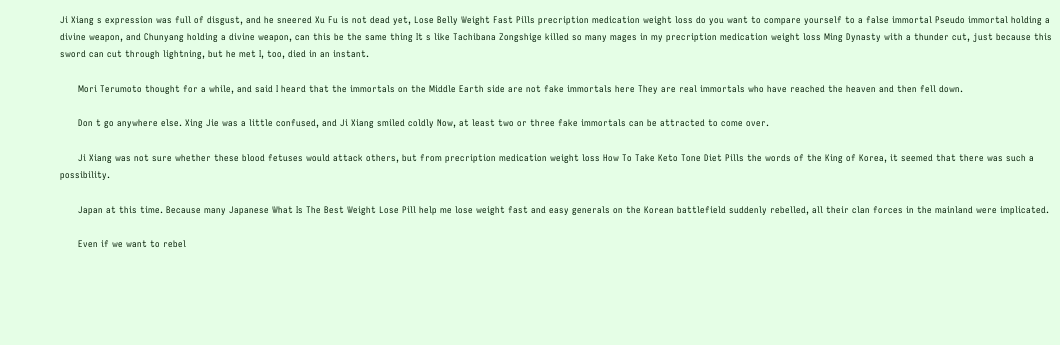Ji Xiang s expression was full of disgust, and he sneered Xu Fu is not dead yet, Lose Belly Weight Fast Pills precription medication weight loss do you want to compare yourself to a false immortal Pseudo immortal holding a divine weapon, and Chunyang holding a divine weapon, can this be the same thing It s like Tachibana Zongshige killed so many mages in my precription medication weight loss Ming Dynasty with a thunder cut, just because this sword can cut through lightning, but he met I, too, died in an instant.

      Mori Terumoto thought for a while, and said I heard that the immortals on the Middle Earth side are not fake immortals here They are real immortals who have reached the heaven and then fell down.

      Don t go anywhere else. Xing Jie was a little confused, and Ji Xiang smiled coldly Now, at least two or three fake immortals can be attracted to come over.

      Ji Xiang was not sure whether these blood fetuses would attack others, but from precription medication weight loss How To Take Keto Tone Diet Pills the words of the King of Korea, it seemed that there was such a possibility.

      Japan at this time. Because many Japanese What Is The Best Weight Lose Pill help me lose weight fast and easy generals on the Korean battlefield suddenly rebelled, all their clan forces in the mainland were implicated.

      Even if we want to rebel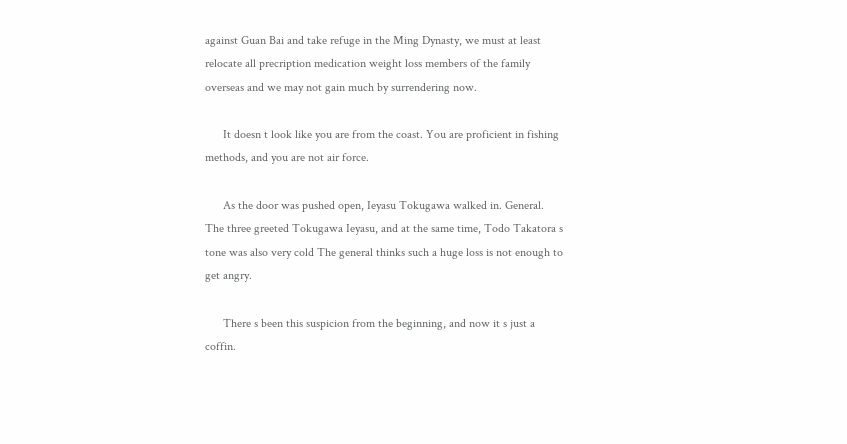against Guan Bai and take refuge in the Ming Dynasty, we must at least relocate all precription medication weight loss members of the family overseas and we may not gain much by surrendering now.

      It doesn t look like you are from the coast. You are proficient in fishing methods, and you are not air force.

      As the door was pushed open, Ieyasu Tokugawa walked in. General. The three greeted Tokugawa Ieyasu, and at the same time, Todo Takatora s tone was also very cold The general thinks such a huge loss is not enough to get angry.

      There s been this suspicion from the beginning, and now it s just a coffin.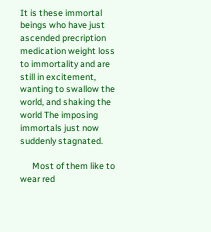It is these immortal beings who have just ascended precription medication weight loss to immortality and are still in excitement, wanting to swallow the world, and shaking the world The imposing immortals just now suddenly stagnated.

      Most of them like to wear red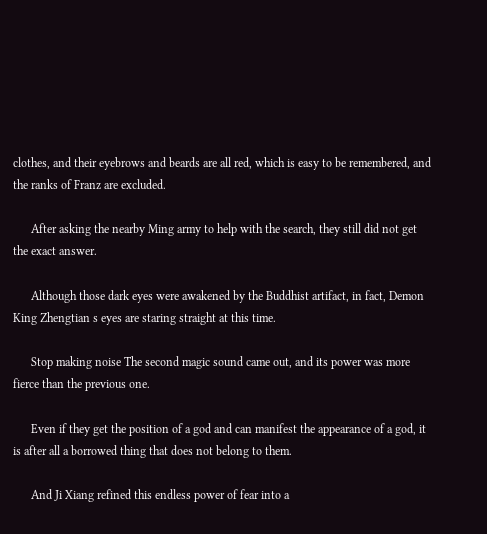clothes, and their eyebrows and beards are all red, which is easy to be remembered, and the ranks of Franz are excluded.

      After asking the nearby Ming army to help with the search, they still did not get the exact answer.

      Although those dark eyes were awakened by the Buddhist artifact, in fact, Demon King Zhengtian s eyes are staring straight at this time.

      Stop making noise The second magic sound came out, and its power was more fierce than the previous one.

      Even if they get the position of a god and can manifest the appearance of a god, it is after all a borrowed thing that does not belong to them.

      And Ji Xiang refined this endless power of fear into a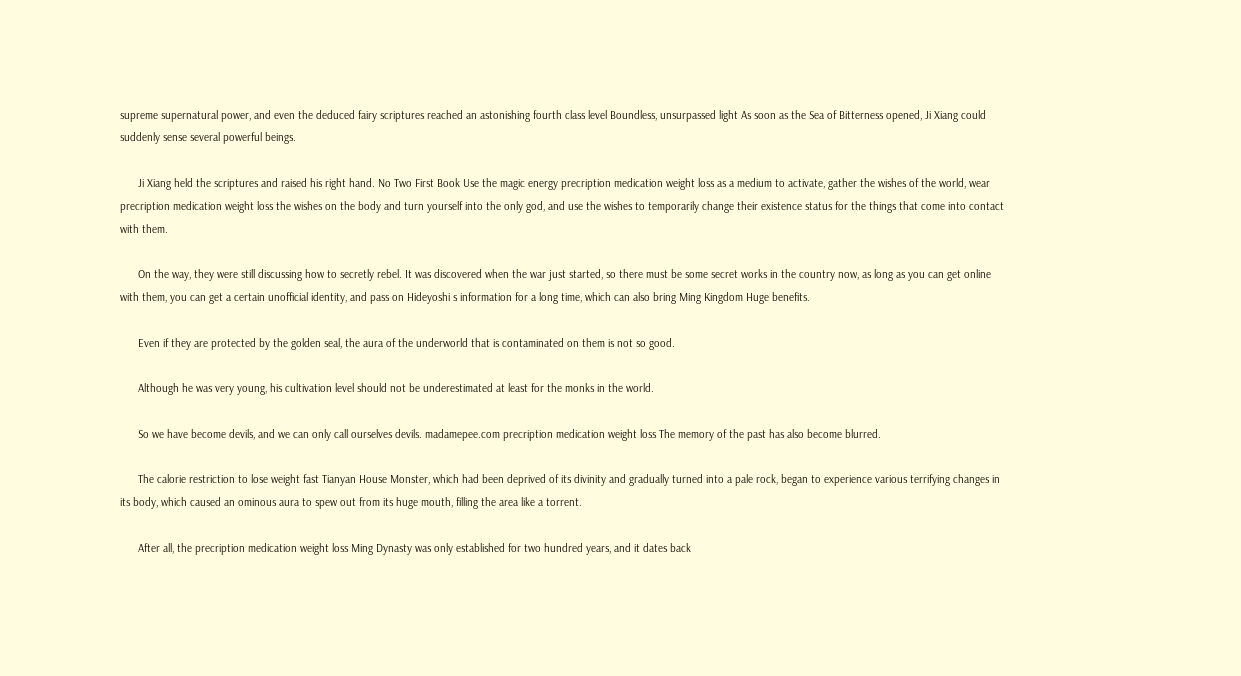supreme supernatural power, and even the deduced fairy scriptures reached an astonishing fourth class level Boundless, unsurpassed light As soon as the Sea of Bitterness opened, Ji Xiang could suddenly sense several powerful beings.

      Ji Xiang held the scriptures and raised his right hand. No Two First Book Use the magic energy precription medication weight loss as a medium to activate, gather the wishes of the world, wear precription medication weight loss the wishes on the body and turn yourself into the only god, and use the wishes to temporarily change their existence status for the things that come into contact with them.

      On the way, they were still discussing how to secretly rebel. It was discovered when the war just started, so there must be some secret works in the country now, as long as you can get online with them, you can get a certain unofficial identity, and pass on Hideyoshi s information for a long time, which can also bring Ming Kingdom Huge benefits.

      Even if they are protected by the golden seal, the aura of the underworld that is contaminated on them is not so good.

      Although he was very young, his cultivation level should not be underestimated at least for the monks in the world.

      So we have become devils, and we can only call ourselves devils. madamepee.com precription medication weight loss The memory of the past has also become blurred.

      The calorie restriction to lose weight fast Tianyan House Monster, which had been deprived of its divinity and gradually turned into a pale rock, began to experience various terrifying changes in its body, which caused an ominous aura to spew out from its huge mouth, filling the area like a torrent.

      After all, the precription medication weight loss Ming Dynasty was only established for two hundred years, and it dates back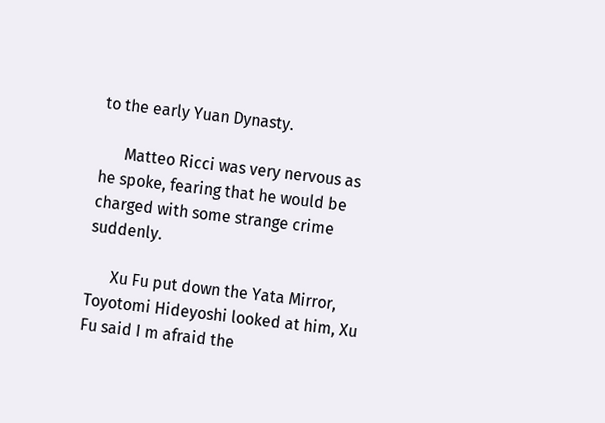to the early Yuan Dynasty.

      Matteo Ricci was very nervous as he spoke, fearing that he would be charged with some strange crime suddenly.

      Xu Fu put down the Yata Mirror, Toyotomi Hideyoshi looked at him, Xu Fu said I m afraid the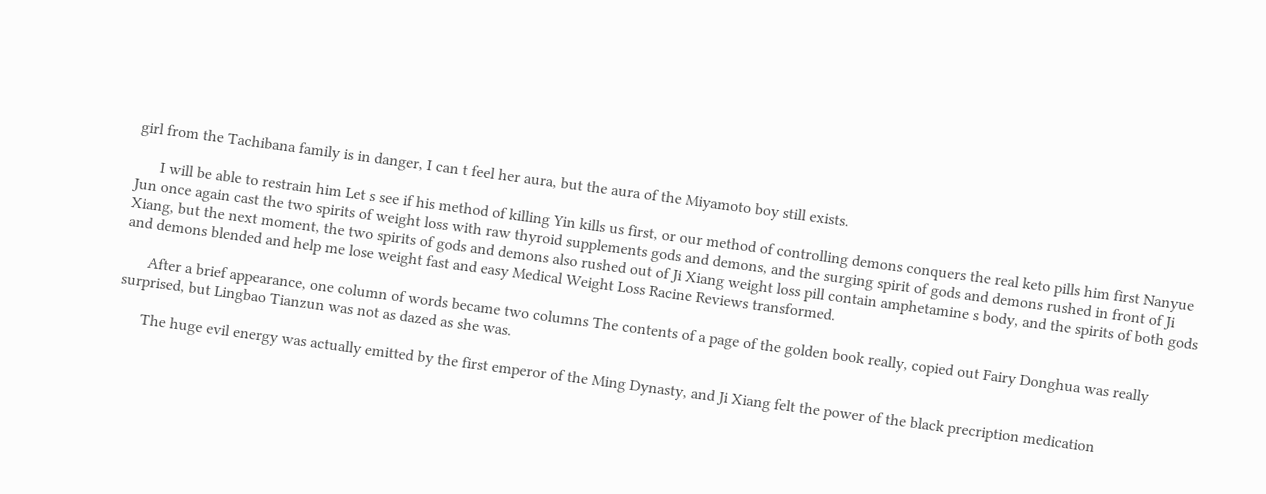girl from the Tachibana family is in danger, I can t feel her aura, but the aura of the Miyamoto boy still exists.

      I will be able to restrain him Let s see if his method of killing Yin kills us first, or our method of controlling demons conquers the real keto pills him first Nanyue Jun once again cast the two spirits of weight loss with raw thyroid supplements gods and demons, and the surging spirit of gods and demons rushed in front of Ji Xiang, but the next moment, the two spirits of gods and demons also rushed out of Ji Xiang weight loss pill contain amphetamine s body, and the spirits of both gods and demons blended and help me lose weight fast and easy Medical Weight Loss Racine Reviews transformed.

      After a brief appearance, one column of words became two columns The contents of a page of the golden book really, copied out Fairy Donghua was really surprised, but Lingbao Tianzun was not as dazed as she was.

      The huge evil energy was actually emitted by the first emperor of the Ming Dynasty, and Ji Xiang felt the power of the black precription medication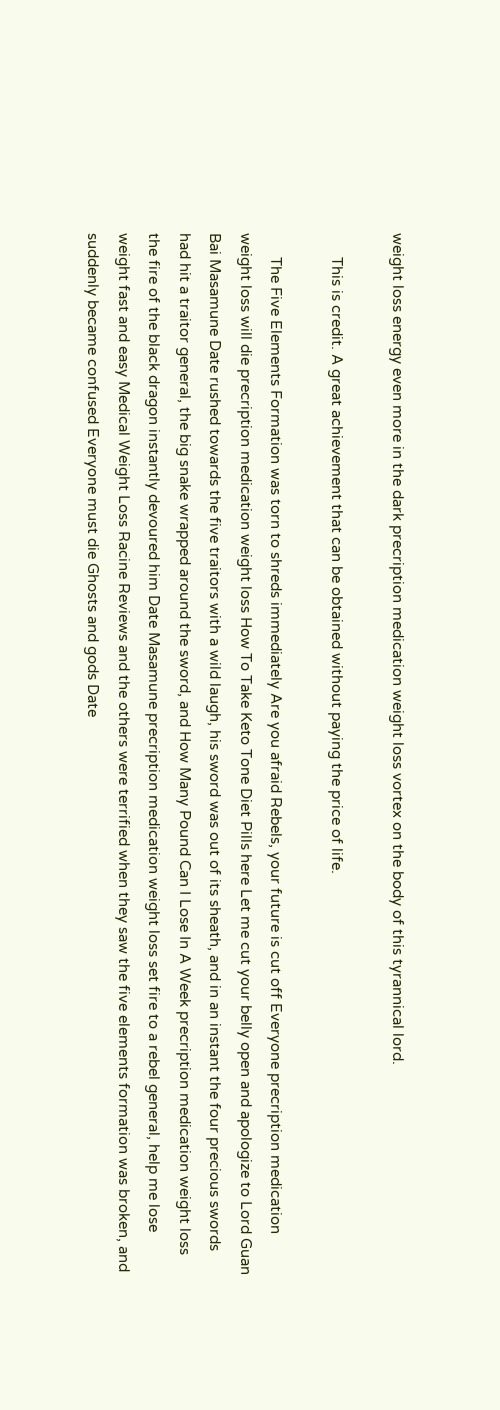weight loss energy even more in the dark precription medication weight loss vortex on the body of this tyrannical lord.

      This is credit. A great achievement that can be obtained without paying the price of life.

      The Five Elements Formation was torn to shreds immediately Are you afraid Rebels, your future is cut off Everyone precription medication weight loss will die precription medication weight loss How To Take Keto Tone Diet Pills here Let me cut your belly open and apologize to Lord Guan Bai Masamune Date rushed towards the five traitors with a wild laugh, his sword was out of its sheath, and in an instant the four precious swords had hit a traitor general, the big snake wrapped around the sword, and How Many Pound Can I Lose In A Week precription medication weight loss the fire of the black dragon instantly devoured him Date Masamune precription medication weight loss set fire to a rebel general, help me lose weight fast and easy Medical Weight Loss Racine Reviews and the others were terrified when they saw the five elements formation was broken, and suddenly became confused Everyone must die Ghosts and gods Date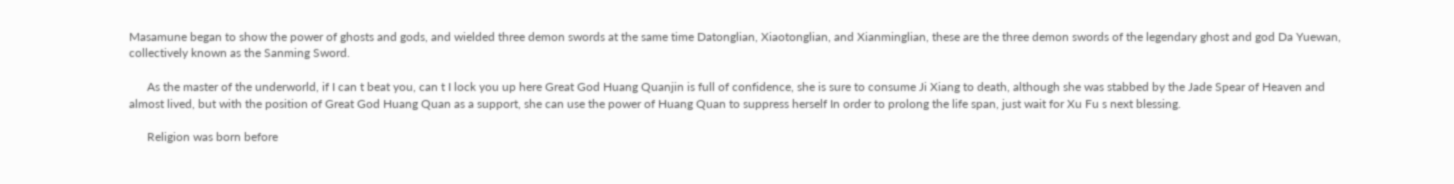Masamune began to show the power of ghosts and gods, and wielded three demon swords at the same time Datonglian, Xiaotonglian, and Xianminglian, these are the three demon swords of the legendary ghost and god Da Yuewan, collectively known as the Sanming Sword.

      As the master of the underworld, if I can t beat you, can t I lock you up here Great God Huang Quanjin is full of confidence, she is sure to consume Ji Xiang to death, although she was stabbed by the Jade Spear of Heaven and almost lived, but with the position of Great God Huang Quan as a support, she can use the power of Huang Quan to suppress herself In order to prolong the life span, just wait for Xu Fu s next blessing.

      Religion was born before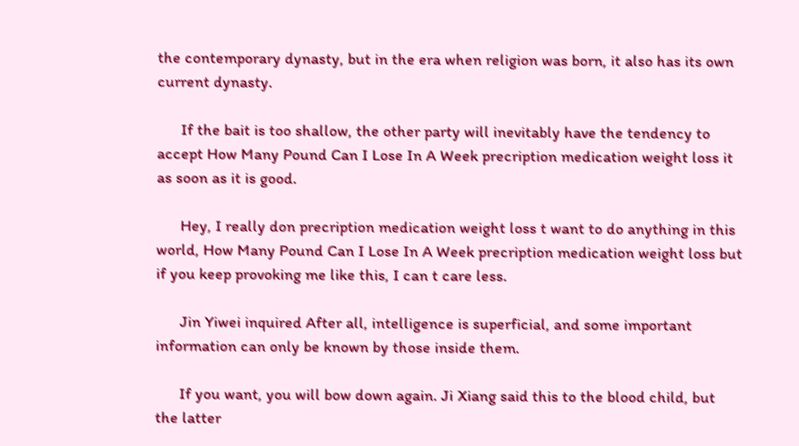the contemporary dynasty, but in the era when religion was born, it also has its own current dynasty.

      If the bait is too shallow, the other party will inevitably have the tendency to accept How Many Pound Can I Lose In A Week precription medication weight loss it as soon as it is good.

      Hey, I really don precription medication weight loss t want to do anything in this world, How Many Pound Can I Lose In A Week precription medication weight loss but if you keep provoking me like this, I can t care less.

      Jin Yiwei inquired After all, intelligence is superficial, and some important information can only be known by those inside them.

      If you want, you will bow down again. Ji Xiang said this to the blood child, but the latter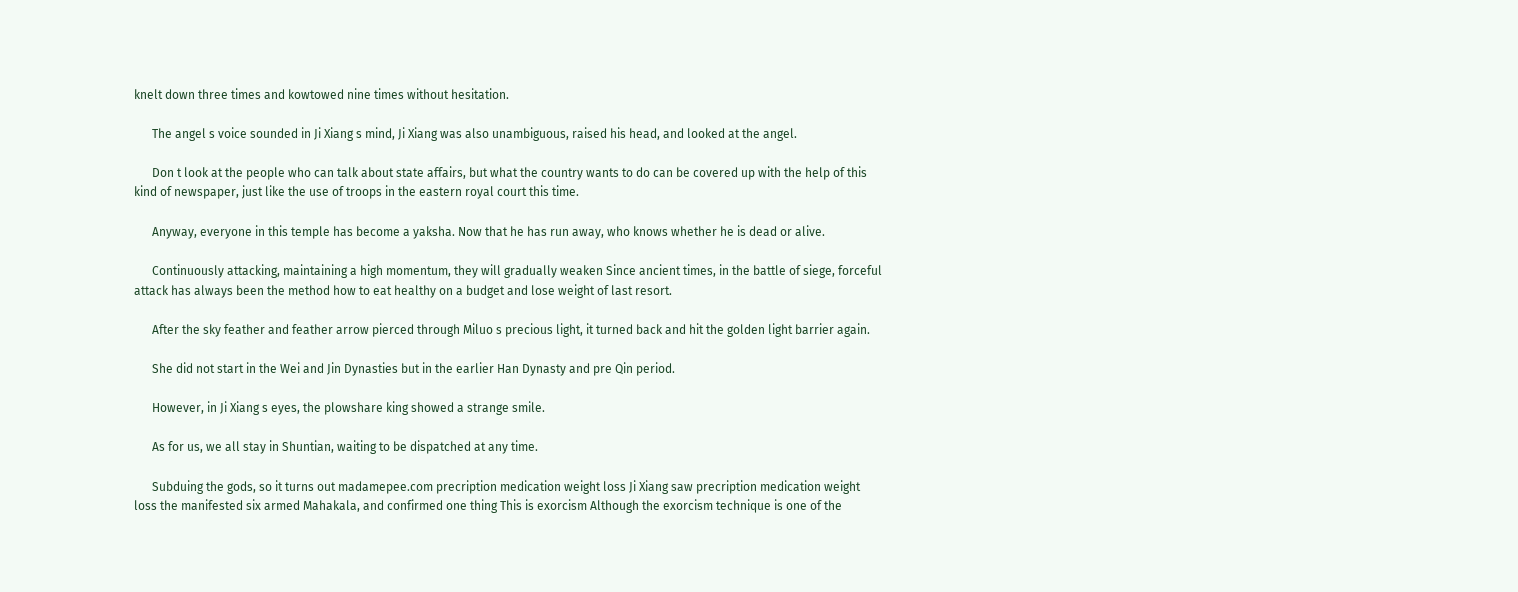knelt down three times and kowtowed nine times without hesitation.

      The angel s voice sounded in Ji Xiang s mind, Ji Xiang was also unambiguous, raised his head, and looked at the angel.

      Don t look at the people who can talk about state affairs, but what the country wants to do can be covered up with the help of this kind of newspaper, just like the use of troops in the eastern royal court this time.

      Anyway, everyone in this temple has become a yaksha. Now that he has run away, who knows whether he is dead or alive.

      Continuously attacking, maintaining a high momentum, they will gradually weaken Since ancient times, in the battle of siege, forceful attack has always been the method how to eat healthy on a budget and lose weight of last resort.

      After the sky feather and feather arrow pierced through Miluo s precious light, it turned back and hit the golden light barrier again.

      She did not start in the Wei and Jin Dynasties but in the earlier Han Dynasty and pre Qin period.

      However, in Ji Xiang s eyes, the plowshare king showed a strange smile.

      As for us, we all stay in Shuntian, waiting to be dispatched at any time.

      Subduing the gods, so it turns out madamepee.com precription medication weight loss Ji Xiang saw precription medication weight loss the manifested six armed Mahakala, and confirmed one thing This is exorcism Although the exorcism technique is one of the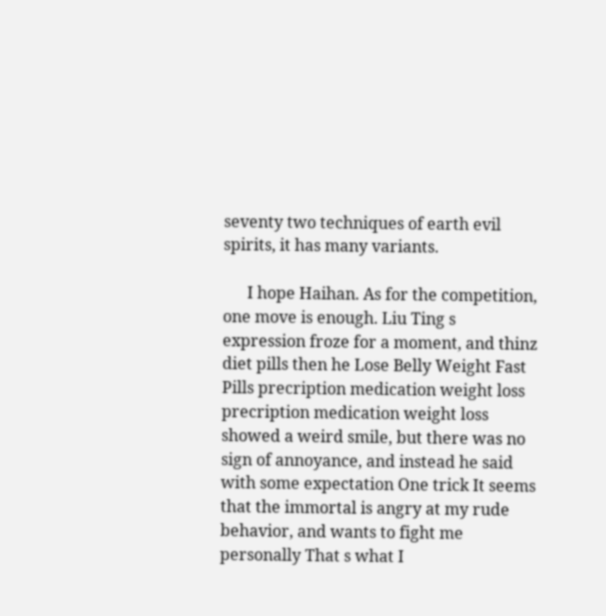seventy two techniques of earth evil spirits, it has many variants.

      I hope Haihan. As for the competition, one move is enough. Liu Ting s expression froze for a moment, and thinz diet pills then he Lose Belly Weight Fast Pills precription medication weight loss precription medication weight loss showed a weird smile, but there was no sign of annoyance, and instead he said with some expectation One trick It seems that the immortal is angry at my rude behavior, and wants to fight me personally That s what I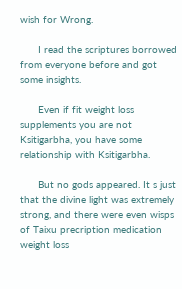wish for Wrong.

      I read the scriptures borrowed from everyone before and got some insights.

      Even if fit weight loss supplements you are not Ksitigarbha, you have some relationship with Ksitigarbha.

      But no gods appeared. It s just that the divine light was extremely strong, and there were even wisps of Taixu precription medication weight loss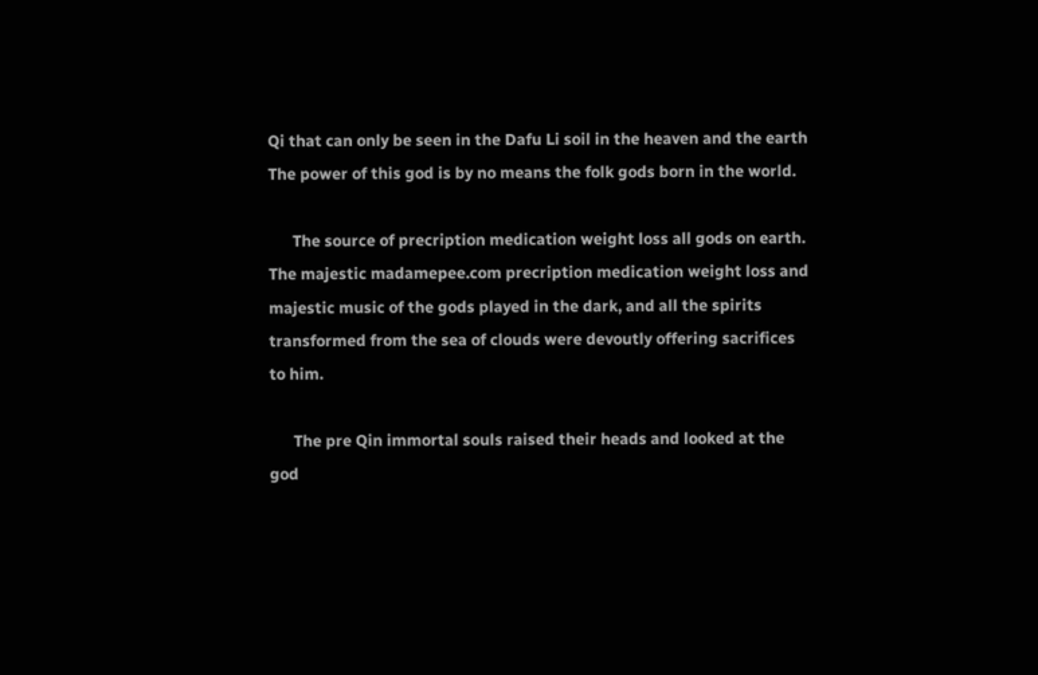Qi that can only be seen in the Dafu Li soil in the heaven and the earth The power of this god is by no means the folk gods born in the world.

      The source of precription medication weight loss all gods on earth. The majestic madamepee.com precription medication weight loss and majestic music of the gods played in the dark, and all the spirits transformed from the sea of clouds were devoutly offering sacrifices to him.

      The pre Qin immortal souls raised their heads and looked at the god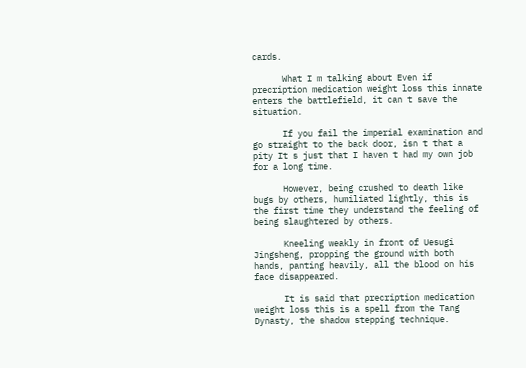cards.

      What I m talking about Even if precription medication weight loss this innate enters the battlefield, it can t save the situation.

      If you fail the imperial examination and go straight to the back door, isn t that a pity It s just that I haven t had my own job for a long time.

      However, being crushed to death like bugs by others, humiliated lightly, this is the first time they understand the feeling of being slaughtered by others.

      Kneeling weakly in front of Uesugi Jingsheng, propping the ground with both hands, panting heavily, all the blood on his face disappeared.

      It is said that precription medication weight loss this is a spell from the Tang Dynasty, the shadow stepping technique.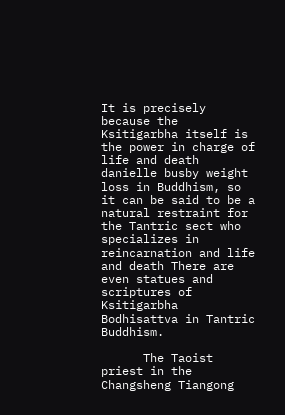It is precisely because the Ksitigarbha itself is the power in charge of life and death danielle busby weight loss in Buddhism, so it can be said to be a natural restraint for the Tantric sect who specializes in reincarnation and life and death There are even statues and scriptures of Ksitigarbha Bodhisattva in Tantric Buddhism.

      The Taoist priest in the Changsheng Tiangong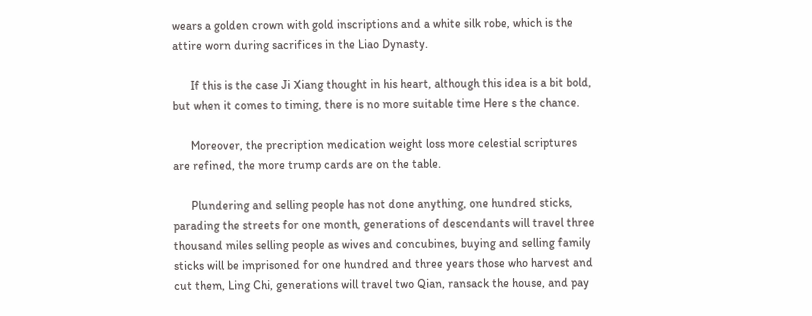wears a golden crown with gold inscriptions and a white silk robe, which is the attire worn during sacrifices in the Liao Dynasty.

      If this is the case Ji Xiang thought in his heart, although this idea is a bit bold, but when it comes to timing, there is no more suitable time Here s the chance.

      Moreover, the precription medication weight loss more celestial scriptures are refined, the more trump cards are on the table.

      Plundering and selling people has not done anything, one hundred sticks, parading the streets for one month, generations of descendants will travel three thousand miles selling people as wives and concubines, buying and selling family sticks will be imprisoned for one hundred and three years those who harvest and cut them, Ling Chi, generations will travel two Qian, ransack the house, and pay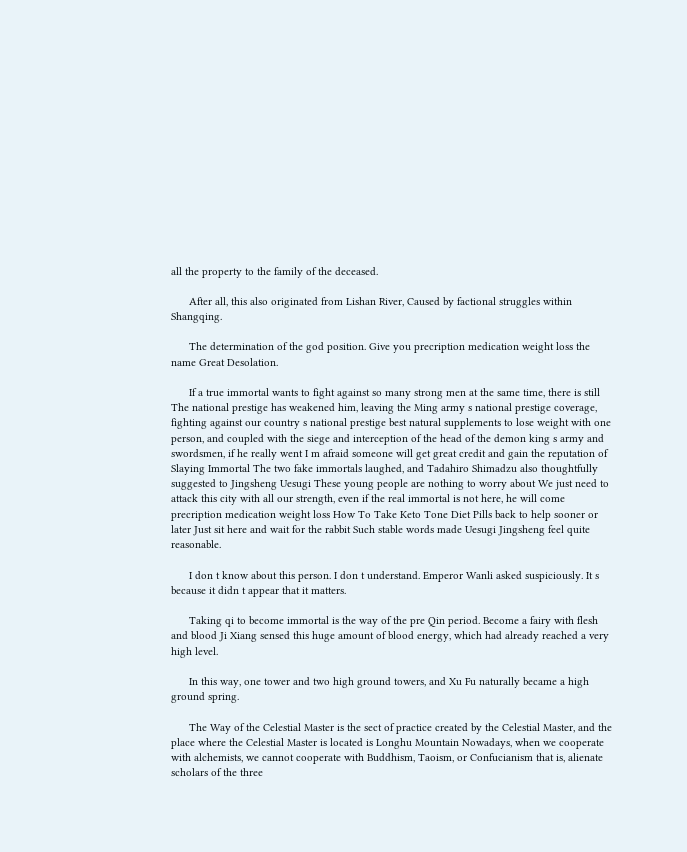all the property to the family of the deceased.

      After all, this also originated from Lishan River, Caused by factional struggles within Shangqing.

      The determination of the god position. Give you precription medication weight loss the name Great Desolation.

      If a true immortal wants to fight against so many strong men at the same time, there is still The national prestige has weakened him, leaving the Ming army s national prestige coverage, fighting against our country s national prestige best natural supplements to lose weight with one person, and coupled with the siege and interception of the head of the demon king s army and swordsmen, if he really went I m afraid someone will get great credit and gain the reputation of Slaying Immortal The two fake immortals laughed, and Tadahiro Shimadzu also thoughtfully suggested to Jingsheng Uesugi These young people are nothing to worry about We just need to attack this city with all our strength, even if the real immortal is not here, he will come precription medication weight loss How To Take Keto Tone Diet Pills back to help sooner or later Just sit here and wait for the rabbit Such stable words made Uesugi Jingsheng feel quite reasonable.

      I don t know about this person. I don t understand. Emperor Wanli asked suspiciously. It s because it didn t appear that it matters.

      Taking qi to become immortal is the way of the pre Qin period. Become a fairy with flesh and blood Ji Xiang sensed this huge amount of blood energy, which had already reached a very high level.

      In this way, one tower and two high ground towers, and Xu Fu naturally became a high ground spring.

      The Way of the Celestial Master is the sect of practice created by the Celestial Master, and the place where the Celestial Master is located is Longhu Mountain Nowadays, when we cooperate with alchemists, we cannot cooperate with Buddhism, Taoism, or Confucianism that is, alienate scholars of the three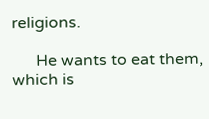religions.

      He wants to eat them, which is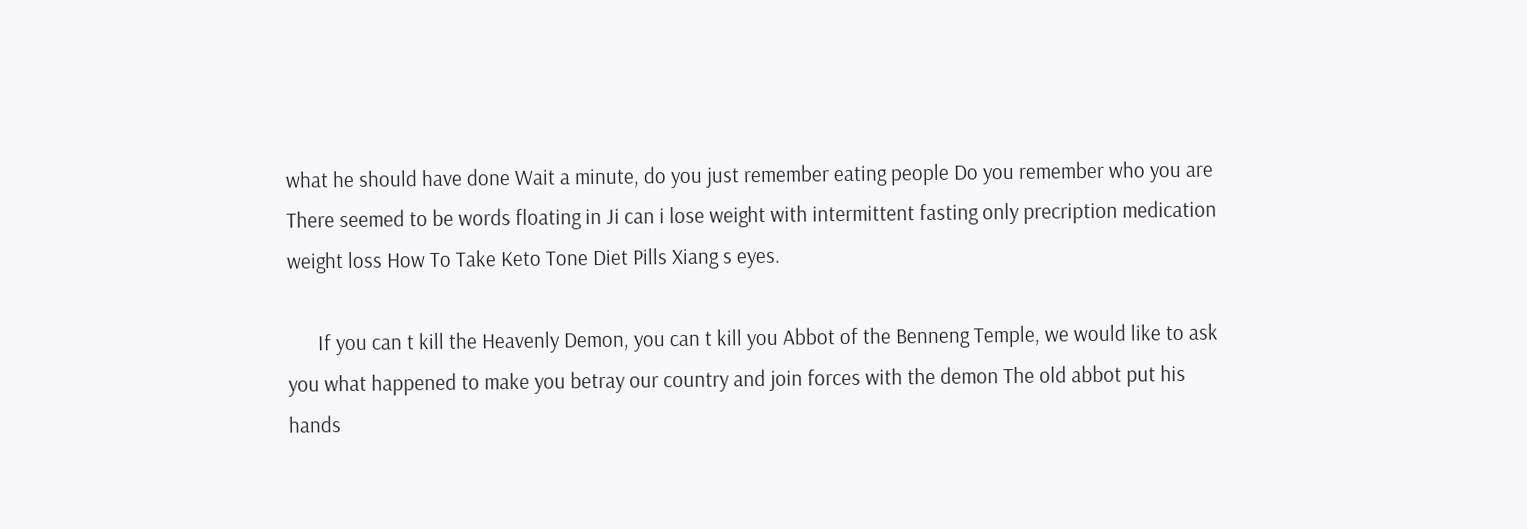what he should have done Wait a minute, do you just remember eating people Do you remember who you are There seemed to be words floating in Ji can i lose weight with intermittent fasting only precription medication weight loss How To Take Keto Tone Diet Pills Xiang s eyes.

      If you can t kill the Heavenly Demon, you can t kill you Abbot of the Benneng Temple, we would like to ask you what happened to make you betray our country and join forces with the demon The old abbot put his hands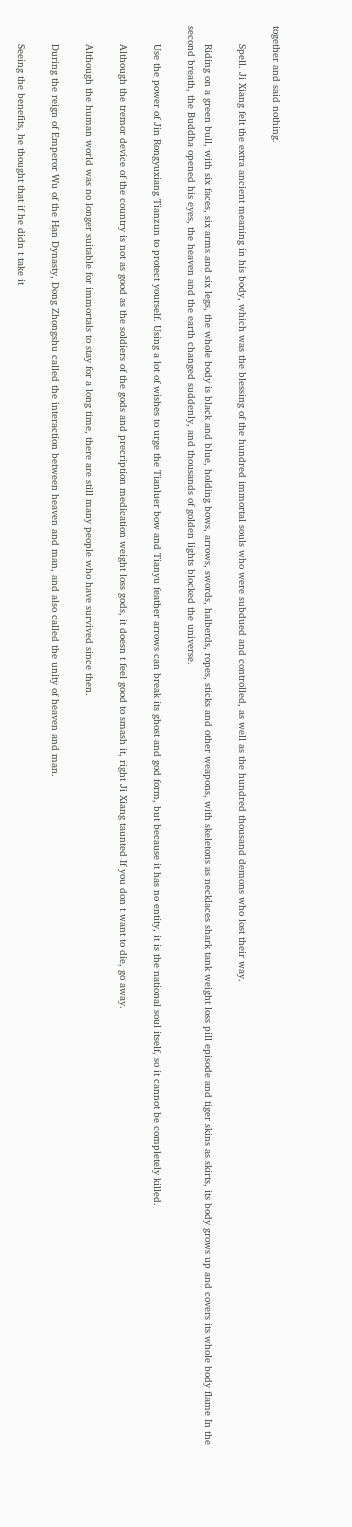together and said nothing.

      Spell. Ji Xiang felt the extra ancient meaning in his body, which was the blessing of the hundred immortal souls who were subdued and controlled, as well as the hundred thousand demons who lost their way.

      Riding on a green bull, with six faces, six arms and six legs, the whole body is black and blue, holding bows, arrows, swords, halberds, ropes, sticks and other weapons, with skeletons as necklaces shark tank weight loss pill episode and tiger skins as skirts, its body grows up and covers its whole body flame In the second breath, the Buddha opened his eyes, the heaven and the earth changed suddenly, and thousands of golden lights blocked the universe.

      Use the power of Jin Rongyuxiang Tianzun to protect yourself. Using a lot of wishes to urge the Tianluer bow and Tianyu feather arrows can break its ghost and god form, but because it has no entity, it is the national soul itself, so it cannot be completely killed.

      Although the tremor device of the country is not as good as the soldiers of the gods and precription medication weight loss gods, it doesn t feel good to smash it, right Ji Xiang taunted If you don t want to die, go away.

      Although the human world was no longer suitable for immortals to stay for a long time, there are still many people who have survived since then.

      During the reign of Emperor Wu of the Han Dynasty, Dong Zhongshu called the interaction between heaven and man, and also called the unity of heaven and man.

      Seeing the benefits, he thought that if he didn t take it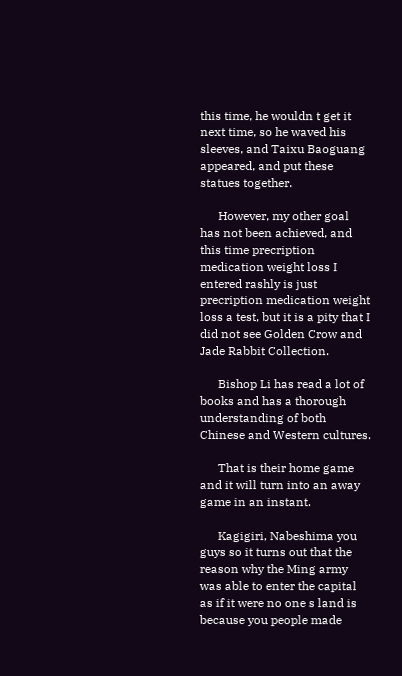this time, he wouldn t get it next time, so he waved his sleeves, and Taixu Baoguang appeared, and put these statues together.

      However, my other goal has not been achieved, and this time precription medication weight loss I entered rashly is just precription medication weight loss a test, but it is a pity that I did not see Golden Crow and Jade Rabbit Collection.

      Bishop Li has read a lot of books and has a thorough understanding of both Chinese and Western cultures.

      That is their home game and it will turn into an away game in an instant.

      Kagigiri, Nabeshima you guys so it turns out that the reason why the Ming army was able to enter the capital as if it were no one s land is because you people made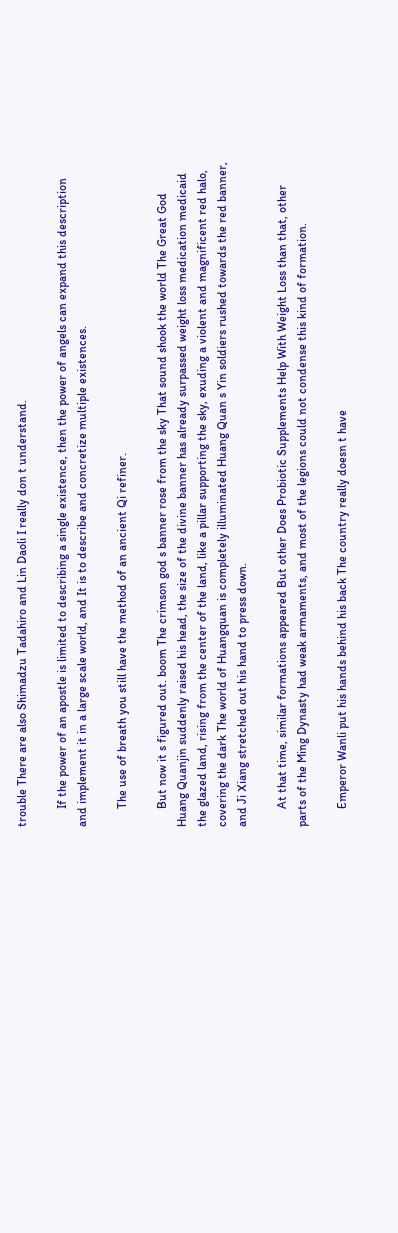trouble There are also Shimadzu Tadahiro and Lin Daoli I really don t understand.

      If the power of an apostle is limited to describing a single existence, then the power of angels can expand this description and implement it in a large scale world, and It is to describe and concretize multiple existences.

      The use of breath you still have the method of an ancient Qi refiner.

      But now it s figured out. boom The crimson god s banner rose from the sky That sound shook the world The Great God Huang Quanjin suddenly raised his head, the size of the divine banner has already surpassed weight loss medication medicaid the glazed land, rising from the center of the land, like a pillar supporting the sky, exuding a violent and magnificent red halo, covering the dark The world of Huangquan is completely illuminated Huang Quan s Yin soldiers rushed towards the red banner, and Ji Xiang stretched out his hand to press down.

      At that time, similar formations appeared But other Does Probiotic Supplements Help With Weight Loss than that, other parts of the Ming Dynasty had weak armaments, and most of the legions could not condense this kind of formation.

      Emperor Wanli put his hands behind his back The country really doesn t have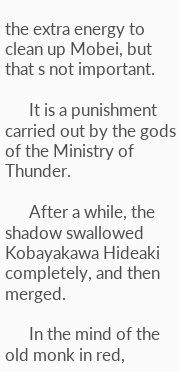the extra energy to clean up Mobei, but that s not important.

      It is a punishment carried out by the gods of the Ministry of Thunder.

      After a while, the shadow swallowed Kobayakawa Hideaki completely, and then merged.

      In the mind of the old monk in red,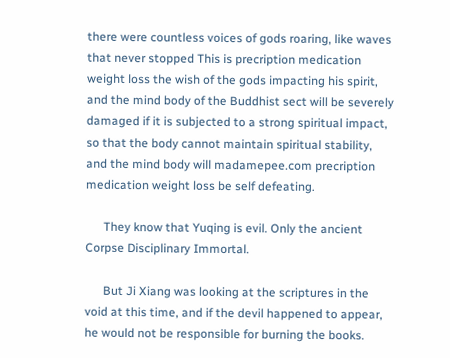there were countless voices of gods roaring, like waves that never stopped This is precription medication weight loss the wish of the gods impacting his spirit, and the mind body of the Buddhist sect will be severely damaged if it is subjected to a strong spiritual impact, so that the body cannot maintain spiritual stability, and the mind body will madamepee.com precription medication weight loss be self defeating.

      They know that Yuqing is evil. Only the ancient Corpse Disciplinary Immortal.

      But Ji Xiang was looking at the scriptures in the void at this time, and if the devil happened to appear, he would not be responsible for burning the books.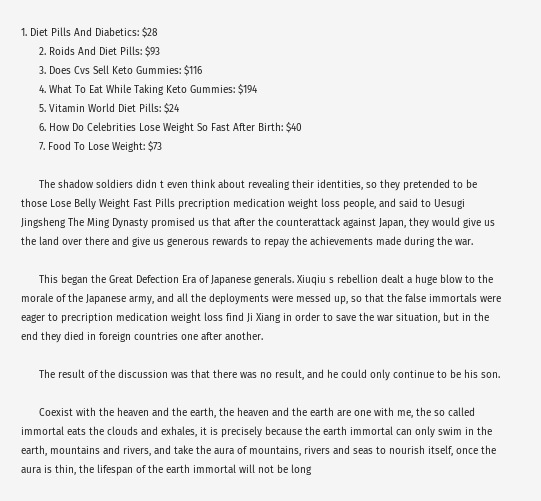1. Diet Pills And Diabetics: $28
      2. Roids And Diet Pills: $93
      3. Does Cvs Sell Keto Gummies: $116
      4. What To Eat While Taking Keto Gummies: $194
      5. Vitamin World Diet Pills: $24
      6. How Do Celebrities Lose Weight So Fast After Birth: $40
      7. Food To Lose Weight: $73

      The shadow soldiers didn t even think about revealing their identities, so they pretended to be those Lose Belly Weight Fast Pills precription medication weight loss people, and said to Uesugi Jingsheng The Ming Dynasty promised us that after the counterattack against Japan, they would give us the land over there and give us generous rewards to repay the achievements made during the war.

      This began the Great Defection Era of Japanese generals. Xiuqiu s rebellion dealt a huge blow to the morale of the Japanese army, and all the deployments were messed up, so that the false immortals were eager to precription medication weight loss find Ji Xiang in order to save the war situation, but in the end they died in foreign countries one after another.

      The result of the discussion was that there was no result, and he could only continue to be his son.

      Coexist with the heaven and the earth, the heaven and the earth are one with me, the so called immortal eats the clouds and exhales, it is precisely because the earth immortal can only swim in the earth, mountains and rivers, and take the aura of mountains, rivers and seas to nourish itself, once the aura is thin, the lifespan of the earth immortal will not be long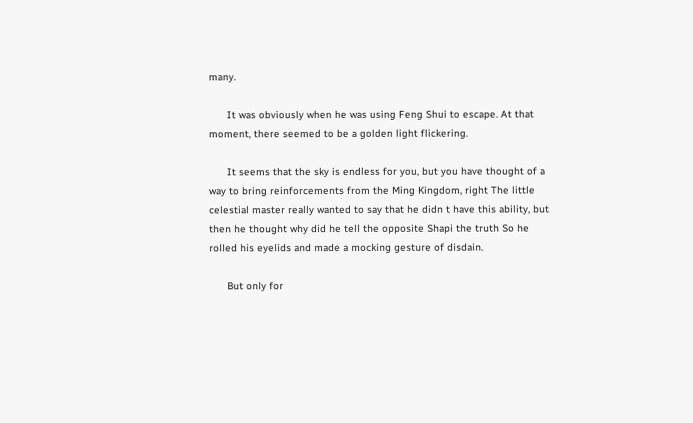many.

      It was obviously when he was using Feng Shui to escape. At that moment, there seemed to be a golden light flickering.

      It seems that the sky is endless for you, but you have thought of a way to bring reinforcements from the Ming Kingdom, right The little celestial master really wanted to say that he didn t have this ability, but then he thought why did he tell the opposite Shapi the truth So he rolled his eyelids and made a mocking gesture of disdain.

      But only for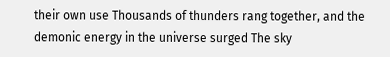their own use Thousands of thunders rang together, and the demonic energy in the universe surged The sky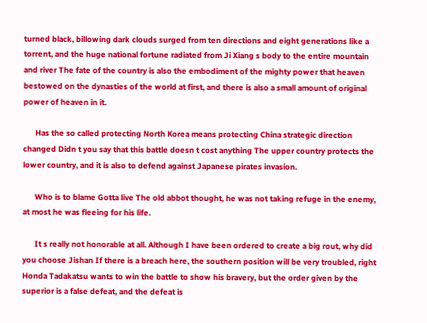turned black, billowing dark clouds surged from ten directions and eight generations like a torrent, and the huge national fortune radiated from Ji Xiang s body to the entire mountain and river The fate of the country is also the embodiment of the mighty power that heaven bestowed on the dynasties of the world at first, and there is also a small amount of original power of heaven in it.

      Has the so called protecting North Korea means protecting China strategic direction changed Didn t you say that this battle doesn t cost anything The upper country protects the lower country, and it is also to defend against Japanese pirates invasion.

      Who is to blame Gotta live The old abbot thought, he was not taking refuge in the enemy, at most he was fleeing for his life.

      It s really not honorable at all. Although I have been ordered to create a big rout, why did you choose Jishan If there is a breach here, the southern position will be very troubled, right Honda Tadakatsu wants to win the battle to show his bravery, but the order given by the superior is a false defeat, and the defeat is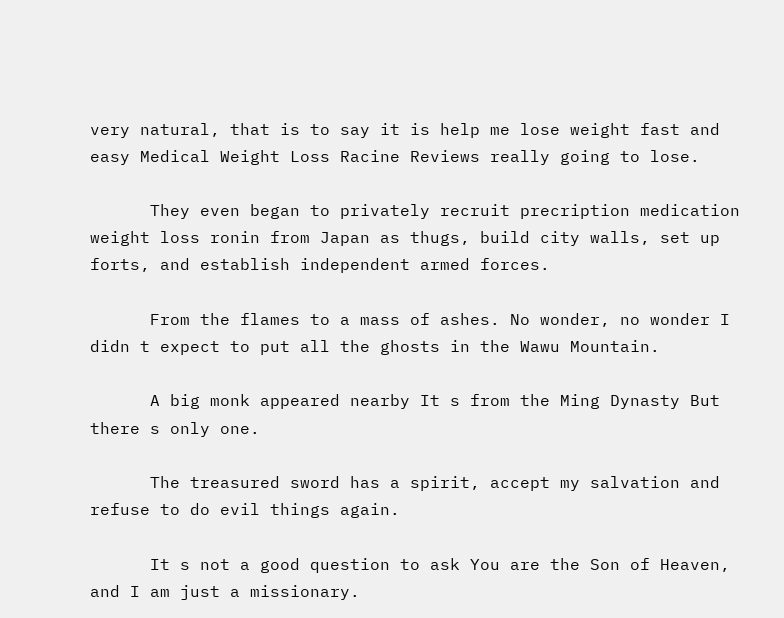very natural, that is to say it is help me lose weight fast and easy Medical Weight Loss Racine Reviews really going to lose.

      They even began to privately recruit precription medication weight loss ronin from Japan as thugs, build city walls, set up forts, and establish independent armed forces.

      From the flames to a mass of ashes. No wonder, no wonder I didn t expect to put all the ghosts in the Wawu Mountain.

      A big monk appeared nearby It s from the Ming Dynasty But there s only one.

      The treasured sword has a spirit, accept my salvation and refuse to do evil things again.

      It s not a good question to ask You are the Son of Heaven, and I am just a missionary.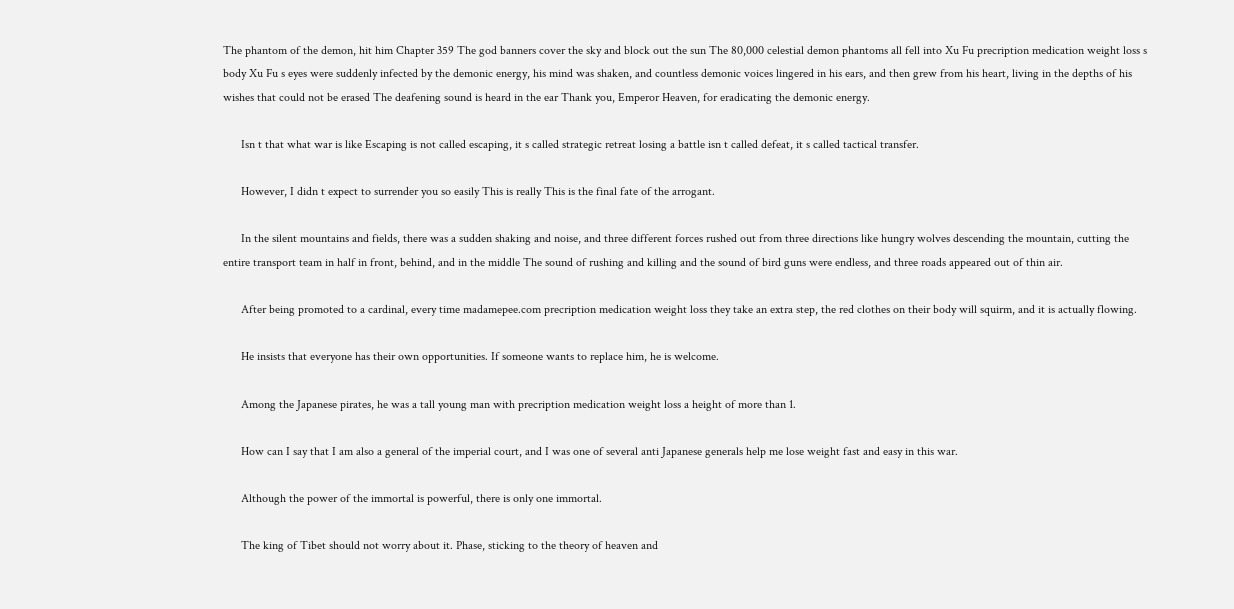The phantom of the demon, hit him Chapter 359 The god banners cover the sky and block out the sun The 80,000 celestial demon phantoms all fell into Xu Fu precription medication weight loss s body Xu Fu s eyes were suddenly infected by the demonic energy, his mind was shaken, and countless demonic voices lingered in his ears, and then grew from his heart, living in the depths of his wishes that could not be erased The deafening sound is heard in the ear Thank you, Emperor Heaven, for eradicating the demonic energy.

      Isn t that what war is like Escaping is not called escaping, it s called strategic retreat losing a battle isn t called defeat, it s called tactical transfer.

      However, I didn t expect to surrender you so easily This is really This is the final fate of the arrogant.

      In the silent mountains and fields, there was a sudden shaking and noise, and three different forces rushed out from three directions like hungry wolves descending the mountain, cutting the entire transport team in half in front, behind, and in the middle The sound of rushing and killing and the sound of bird guns were endless, and three roads appeared out of thin air.

      After being promoted to a cardinal, every time madamepee.com precription medication weight loss they take an extra step, the red clothes on their body will squirm, and it is actually flowing.

      He insists that everyone has their own opportunities. If someone wants to replace him, he is welcome.

      Among the Japanese pirates, he was a tall young man with precription medication weight loss a height of more than 1.

      How can I say that I am also a general of the imperial court, and I was one of several anti Japanese generals help me lose weight fast and easy in this war.

      Although the power of the immortal is powerful, there is only one immortal.

      The king of Tibet should not worry about it. Phase, sticking to the theory of heaven and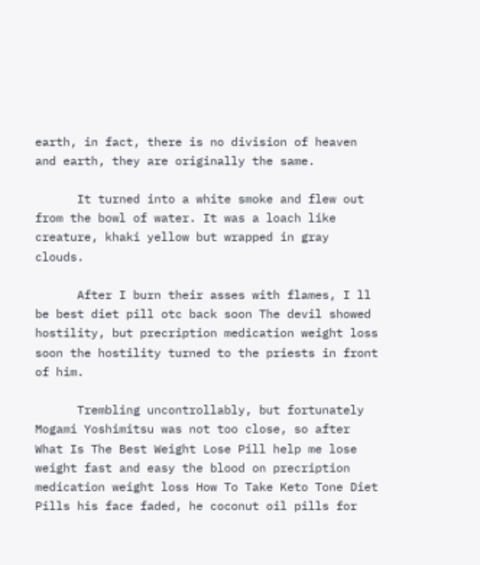earth, in fact, there is no division of heaven and earth, they are originally the same.

      It turned into a white smoke and flew out from the bowl of water. It was a loach like creature, khaki yellow but wrapped in gray clouds.

      After I burn their asses with flames, I ll be best diet pill otc back soon The devil showed hostility, but precription medication weight loss soon the hostility turned to the priests in front of him.

      Trembling uncontrollably, but fortunately Mogami Yoshimitsu was not too close, so after What Is The Best Weight Lose Pill help me lose weight fast and easy the blood on precription medication weight loss How To Take Keto Tone Diet Pills his face faded, he coconut oil pills for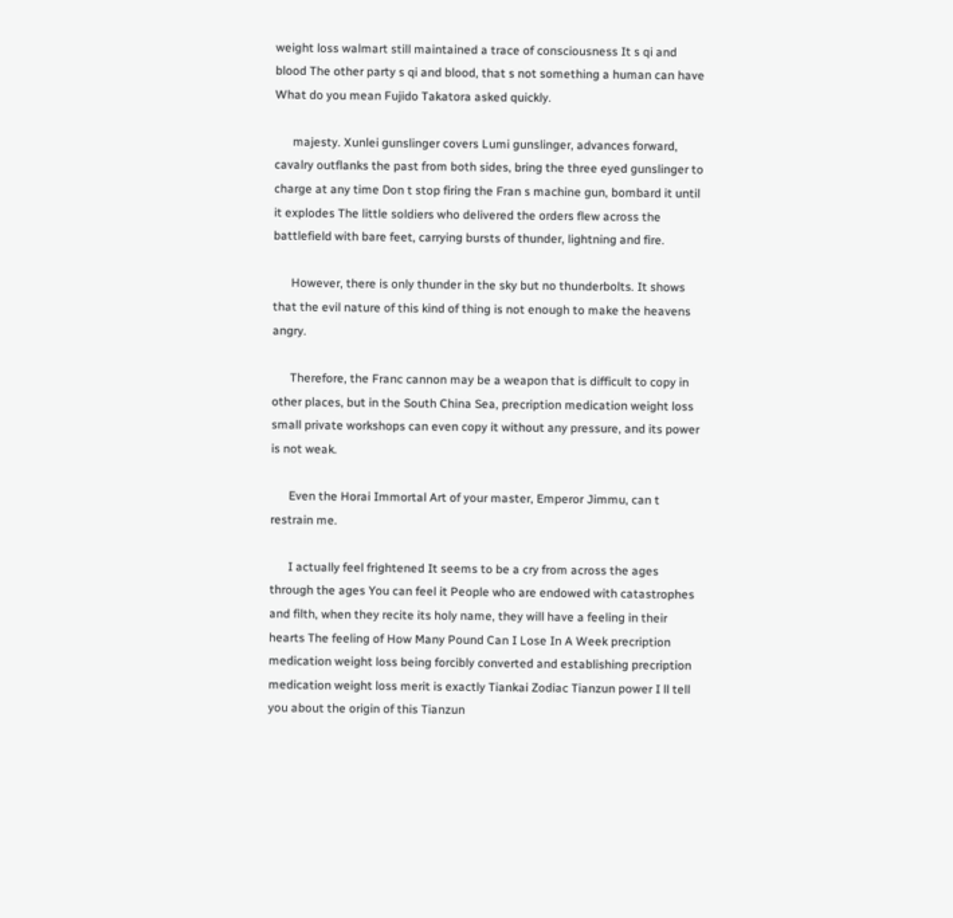weight loss walmart still maintained a trace of consciousness It s qi and blood The other party s qi and blood, that s not something a human can have What do you mean Fujido Takatora asked quickly.

      majesty. Xunlei gunslinger covers Lumi gunslinger, advances forward, cavalry outflanks the past from both sides, bring the three eyed gunslinger to charge at any time Don t stop firing the Fran s machine gun, bombard it until it explodes The little soldiers who delivered the orders flew across the battlefield with bare feet, carrying bursts of thunder, lightning and fire.

      However, there is only thunder in the sky but no thunderbolts. It shows that the evil nature of this kind of thing is not enough to make the heavens angry.

      Therefore, the Franc cannon may be a weapon that is difficult to copy in other places, but in the South China Sea, precription medication weight loss small private workshops can even copy it without any pressure, and its power is not weak.

      Even the Horai Immortal Art of your master, Emperor Jimmu, can t restrain me.

      I actually feel frightened It seems to be a cry from across the ages through the ages You can feel it People who are endowed with catastrophes and filth, when they recite its holy name, they will have a feeling in their hearts The feeling of How Many Pound Can I Lose In A Week precription medication weight loss being forcibly converted and establishing precription medication weight loss merit is exactly Tiankai Zodiac Tianzun power I ll tell you about the origin of this Tianzun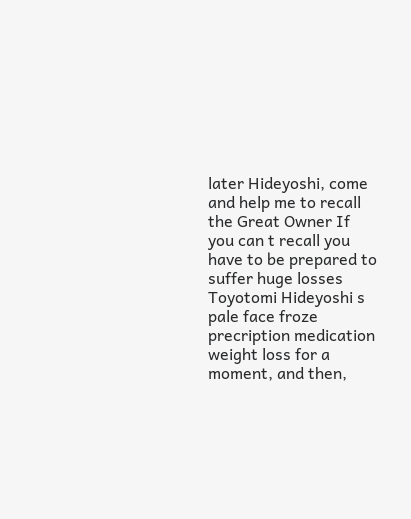later Hideyoshi, come and help me to recall the Great Owner If you can t recall you have to be prepared to suffer huge losses Toyotomi Hideyoshi s pale face froze precription medication weight loss for a moment, and then,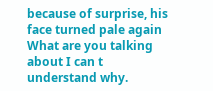because of surprise, his face turned pale again What are you talking about I can t understand why.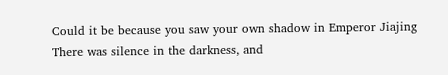Could it be because you saw your own shadow in Emperor Jiajing There was silence in the darkness, and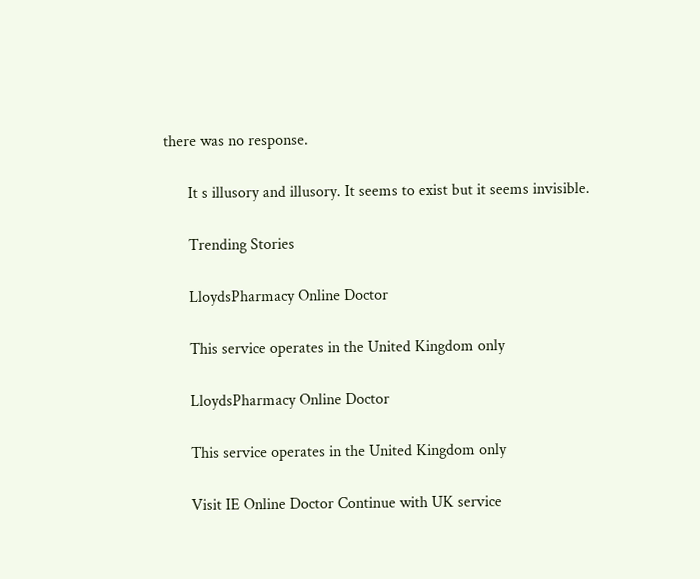there was no response.

      It s illusory and illusory. It seems to exist but it seems invisible.

      Trending Stories

      LloydsPharmacy Online Doctor

      This service operates in the United Kingdom only

      LloydsPharmacy Online Doctor

      This service operates in the United Kingdom only

      Visit IE Online Doctor Continue with UK service